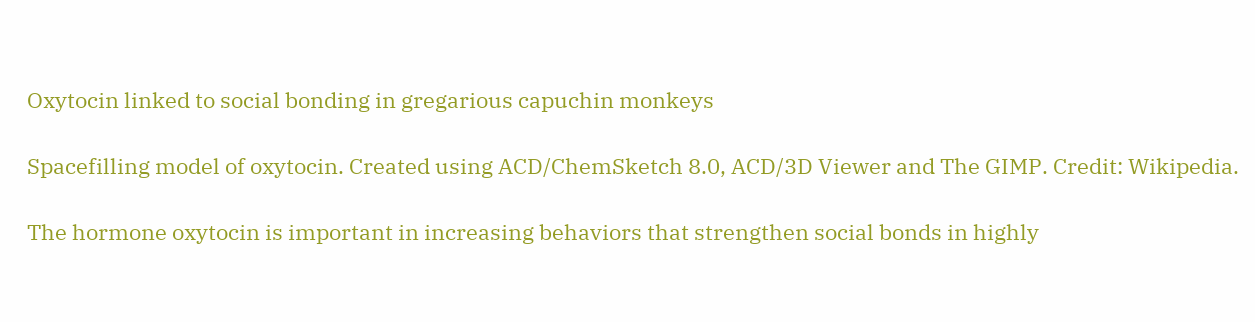Oxytocin linked to social bonding in gregarious capuchin monkeys

Spacefilling model of oxytocin. Created using ACD/ChemSketch 8.0, ACD/3D Viewer and The GIMP. Credit: Wikipedia.

The hormone oxytocin is important in increasing behaviors that strengthen social bonds in highly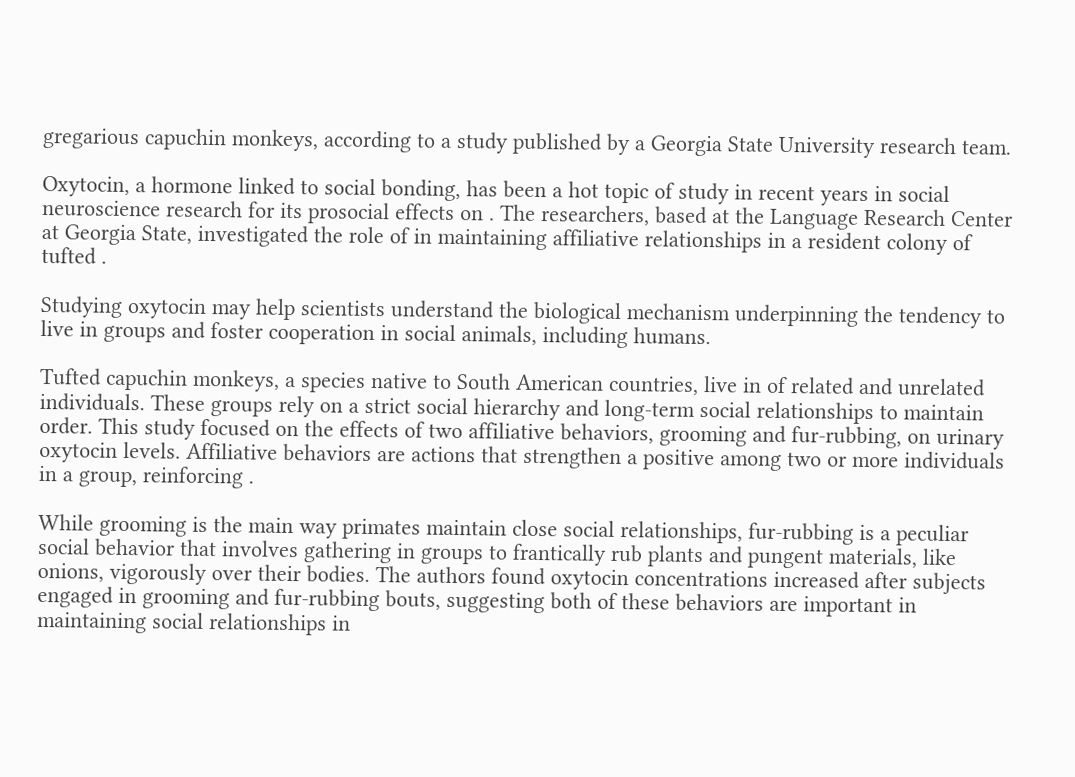gregarious capuchin monkeys, according to a study published by a Georgia State University research team.

Oxytocin, a hormone linked to social bonding, has been a hot topic of study in recent years in social neuroscience research for its prosocial effects on . The researchers, based at the Language Research Center at Georgia State, investigated the role of in maintaining affiliative relationships in a resident colony of tufted .

Studying oxytocin may help scientists understand the biological mechanism underpinning the tendency to live in groups and foster cooperation in social animals, including humans.

Tufted capuchin monkeys, a species native to South American countries, live in of related and unrelated individuals. These groups rely on a strict social hierarchy and long-term social relationships to maintain order. This study focused on the effects of two affiliative behaviors, grooming and fur-rubbing, on urinary oxytocin levels. Affiliative behaviors are actions that strengthen a positive among two or more individuals in a group, reinforcing .

While grooming is the main way primates maintain close social relationships, fur-rubbing is a peculiar social behavior that involves gathering in groups to frantically rub plants and pungent materials, like onions, vigorously over their bodies. The authors found oxytocin concentrations increased after subjects engaged in grooming and fur-rubbing bouts, suggesting both of these behaviors are important in maintaining social relationships in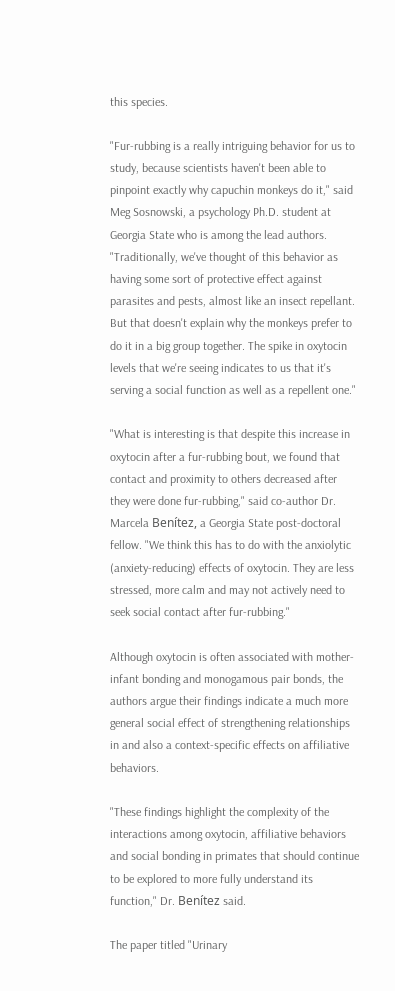this species.

"Fur-rubbing is a really intriguing behavior for us to study, because scientists haven't been able to pinpoint exactly why capuchin monkeys do it," said Meg Sosnowski, a psychology Ph.D. student at Georgia State who is among the lead authors. "Traditionally, we've thought of this behavior as having some sort of protective effect against parasites and pests, almost like an insect repellant. But that doesn't explain why the monkeys prefer to do it in a big group together. The spike in oxytocin levels that we're seeing indicates to us that it's serving a social function as well as a repellent one."

"What is interesting is that despite this increase in oxytocin after a fur-rubbing bout, we found that contact and proximity to others decreased after they were done fur-rubbing," said co-author Dr. Marcela Benítez, a Georgia State post-doctoral fellow. "We think this has to do with the anxiolytic (anxiety-reducing) effects of oxytocin. They are less stressed, more calm and may not actively need to seek social contact after fur-rubbing."

Although oxytocin is often associated with mother-infant bonding and monogamous pair bonds, the authors argue their findings indicate a much more general social effect of strengthening relationships in and also a context-specific effects on affiliative behaviors.

"These findings highlight the complexity of the interactions among oxytocin, affiliative behaviors and social bonding in primates that should continue to be explored to more fully understand its function," Dr. Benítez said.

The paper titled "Urinary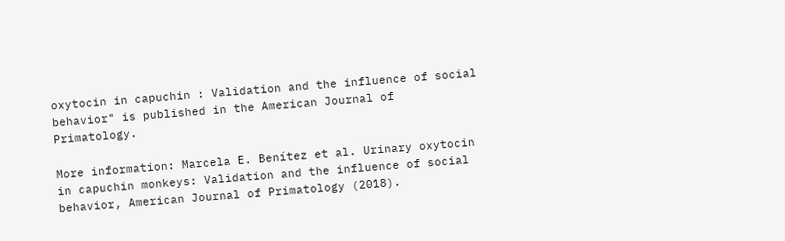oxytocin in capuchin : Validation and the influence of social behavior" is published in the American Journal of Primatology.

More information: Marcela E. Benítez et al. Urinary oxytocin in capuchin monkeys: Validation and the influence of social behavior, American Journal of Primatology (2018).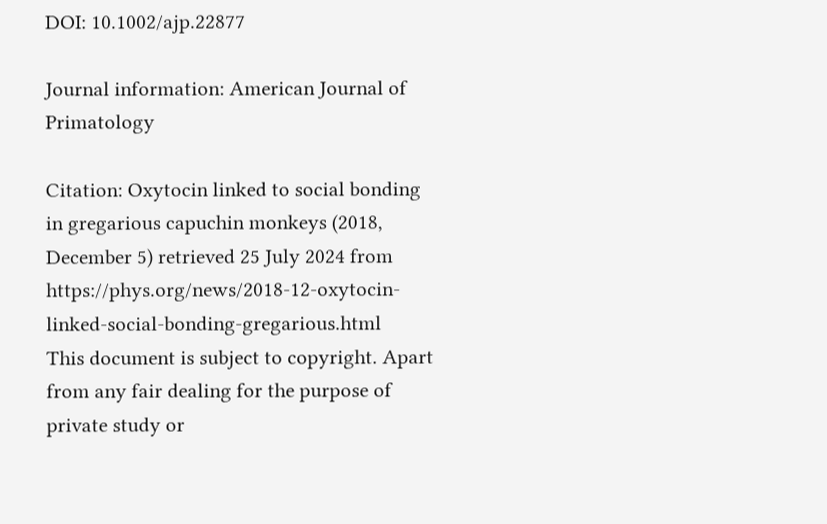DOI: 10.1002/ajp.22877

Journal information: American Journal of Primatology

Citation: Oxytocin linked to social bonding in gregarious capuchin monkeys (2018, December 5) retrieved 25 July 2024 from https://phys.org/news/2018-12-oxytocin-linked-social-bonding-gregarious.html
This document is subject to copyright. Apart from any fair dealing for the purpose of private study or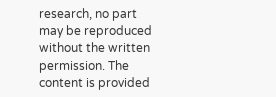research, no part may be reproduced without the written permission. The content is provided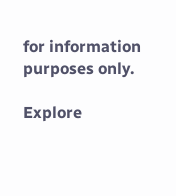for information purposes only.

Explore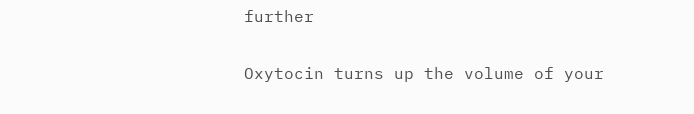further

Oxytocin turns up the volume of your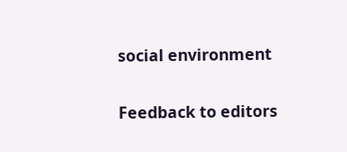social environment


Feedback to editors